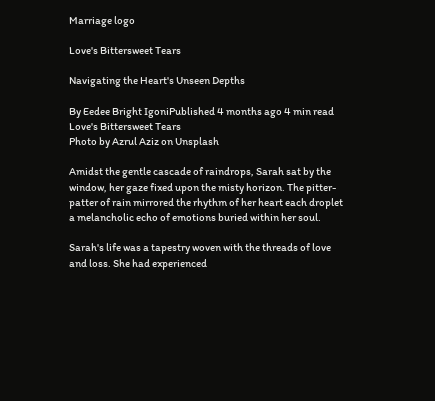Marriage logo

Love's Bittersweet Tears

Navigating the Heart's Unseen Depths

By Eedee Bright IgoniPublished 4 months ago 4 min read
Love's Bittersweet Tears
Photo by Azrul Aziz on Unsplash

Amidst the gentle cascade of raindrops, Sarah sat by the window, her gaze fixed upon the misty horizon. The pitter-patter of rain mirrored the rhythm of her heart each droplet a melancholic echo of emotions buried within her soul.

Sarah's life was a tapestry woven with the threads of love and loss. She had experienced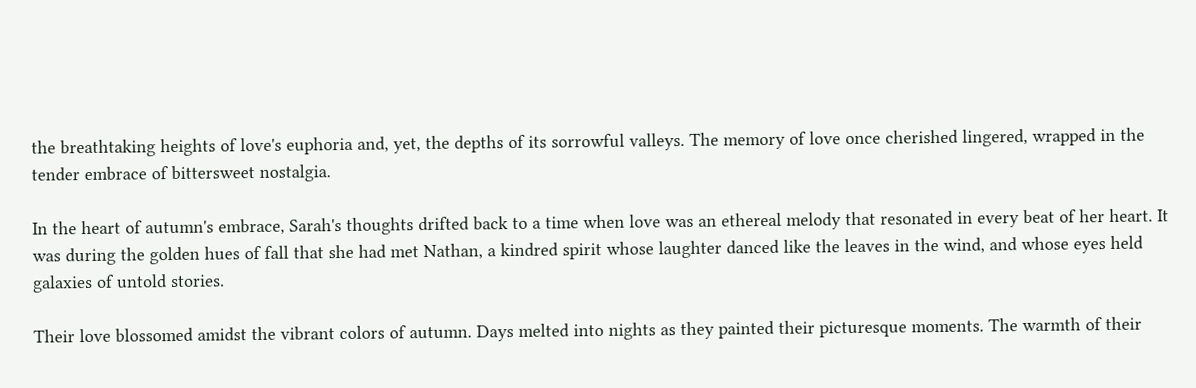the breathtaking heights of love's euphoria and, yet, the depths of its sorrowful valleys. The memory of love once cherished lingered, wrapped in the tender embrace of bittersweet nostalgia.

In the heart of autumn's embrace, Sarah's thoughts drifted back to a time when love was an ethereal melody that resonated in every beat of her heart. It was during the golden hues of fall that she had met Nathan, a kindred spirit whose laughter danced like the leaves in the wind, and whose eyes held galaxies of untold stories.

Their love blossomed amidst the vibrant colors of autumn. Days melted into nights as they painted their picturesque moments. The warmth of their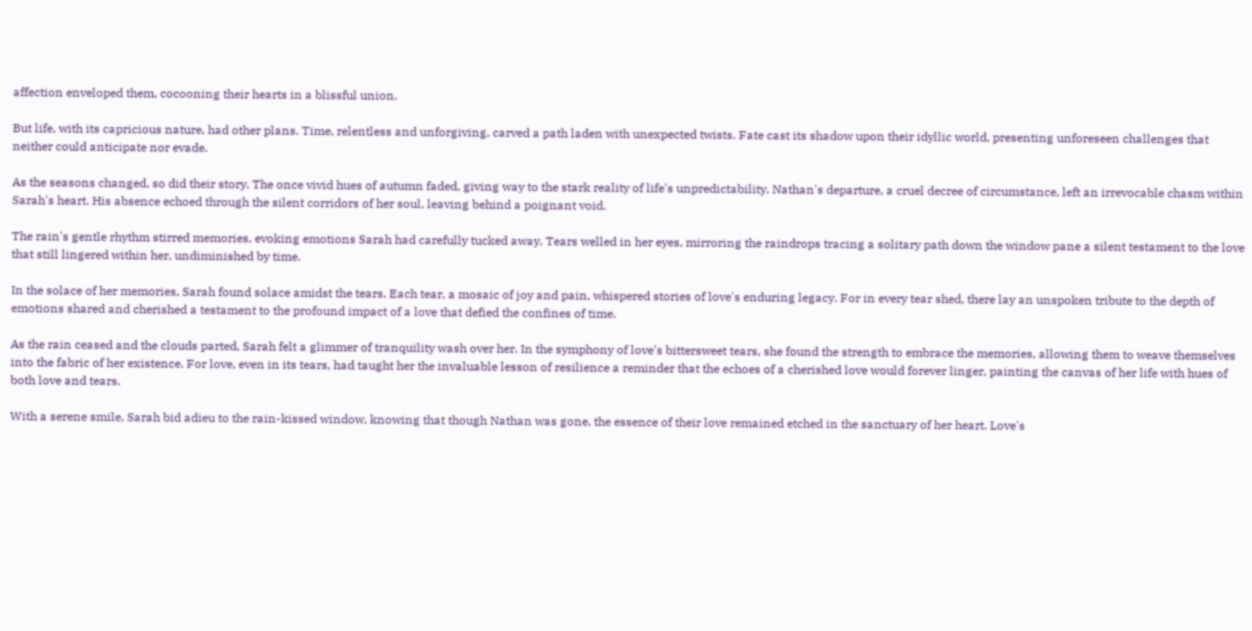affection enveloped them, cocooning their hearts in a blissful union.

But life, with its capricious nature, had other plans. Time, relentless and unforgiving, carved a path laden with unexpected twists. Fate cast its shadow upon their idyllic world, presenting unforeseen challenges that neither could anticipate nor evade.

As the seasons changed, so did their story. The once vivid hues of autumn faded, giving way to the stark reality of life's unpredictability. Nathan's departure, a cruel decree of circumstance, left an irrevocable chasm within Sarah's heart. His absence echoed through the silent corridors of her soul, leaving behind a poignant void.

The rain's gentle rhythm stirred memories, evoking emotions Sarah had carefully tucked away. Tears welled in her eyes, mirroring the raindrops tracing a solitary path down the window pane a silent testament to the love that still lingered within her, undiminished by time.

In the solace of her memories, Sarah found solace amidst the tears. Each tear, a mosaic of joy and pain, whispered stories of love's enduring legacy. For in every tear shed, there lay an unspoken tribute to the depth of emotions shared and cherished a testament to the profound impact of a love that defied the confines of time.

As the rain ceased and the clouds parted, Sarah felt a glimmer of tranquility wash over her. In the symphony of love's bittersweet tears, she found the strength to embrace the memories, allowing them to weave themselves into the fabric of her existence. For love, even in its tears, had taught her the invaluable lesson of resilience a reminder that the echoes of a cherished love would forever linger, painting the canvas of her life with hues of both love and tears.

With a serene smile, Sarah bid adieu to the rain-kissed window, knowing that though Nathan was gone, the essence of their love remained etched in the sanctuary of her heart. Love's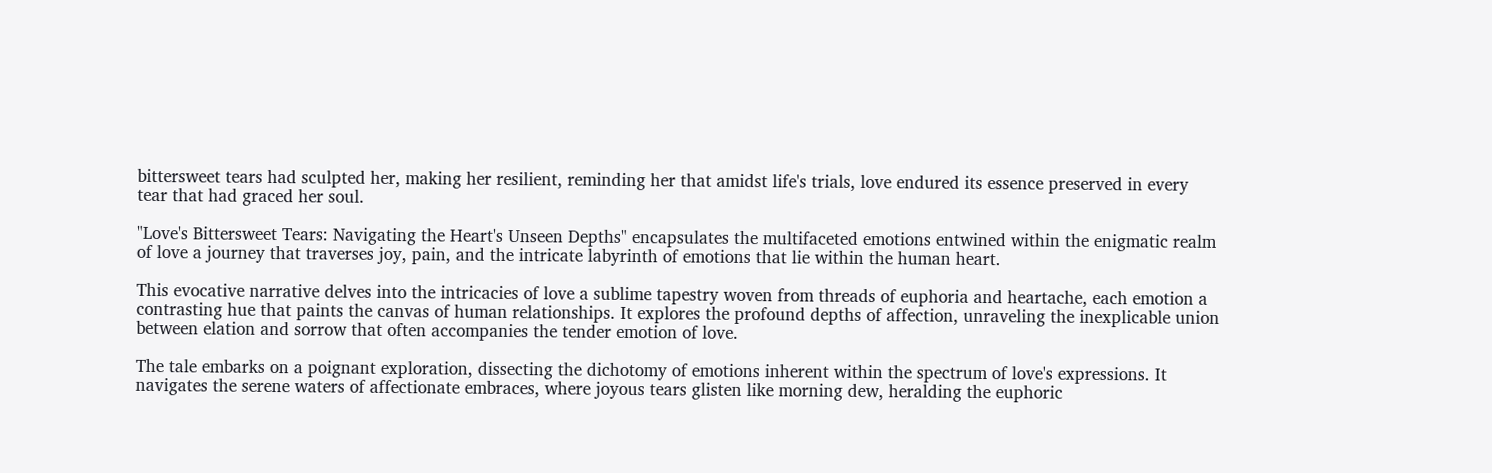bittersweet tears had sculpted her, making her resilient, reminding her that amidst life's trials, love endured its essence preserved in every tear that had graced her soul.

"Love's Bittersweet Tears: Navigating the Heart's Unseen Depths" encapsulates the multifaceted emotions entwined within the enigmatic realm of love a journey that traverses joy, pain, and the intricate labyrinth of emotions that lie within the human heart.

This evocative narrative delves into the intricacies of love a sublime tapestry woven from threads of euphoria and heartache, each emotion a contrasting hue that paints the canvas of human relationships. It explores the profound depths of affection, unraveling the inexplicable union between elation and sorrow that often accompanies the tender emotion of love.

The tale embarks on a poignant exploration, dissecting the dichotomy of emotions inherent within the spectrum of love's expressions. It navigates the serene waters of affectionate embraces, where joyous tears glisten like morning dew, heralding the euphoric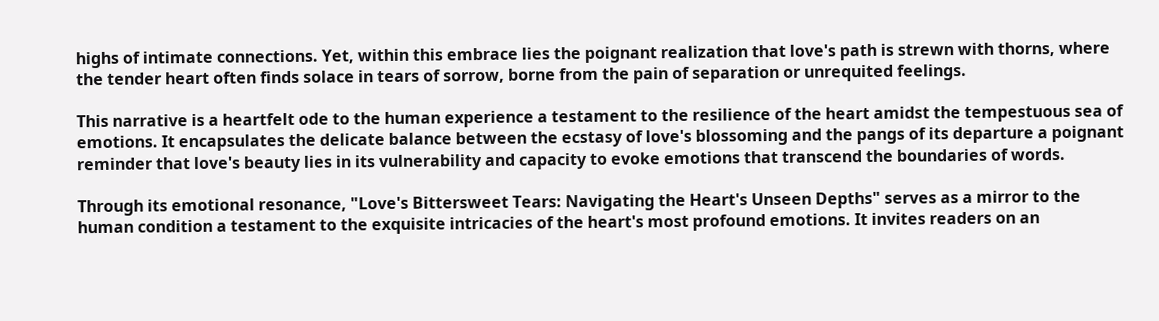highs of intimate connections. Yet, within this embrace lies the poignant realization that love's path is strewn with thorns, where the tender heart often finds solace in tears of sorrow, borne from the pain of separation or unrequited feelings.

This narrative is a heartfelt ode to the human experience a testament to the resilience of the heart amidst the tempestuous sea of emotions. It encapsulates the delicate balance between the ecstasy of love's blossoming and the pangs of its departure a poignant reminder that love's beauty lies in its vulnerability and capacity to evoke emotions that transcend the boundaries of words.

Through its emotional resonance, "Love's Bittersweet Tears: Navigating the Heart's Unseen Depths" serves as a mirror to the human condition a testament to the exquisite intricacies of the heart's most profound emotions. It invites readers on an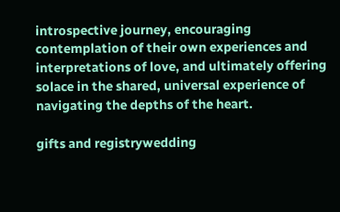introspective journey, encouraging contemplation of their own experiences and interpretations of love, and ultimately offering solace in the shared, universal experience of navigating the depths of the heart.

gifts and registrywedding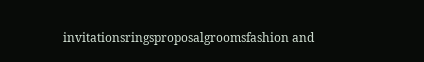invitationsringsproposalgroomsfashion and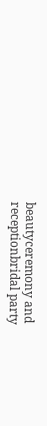beautyceremony and receptionbridal party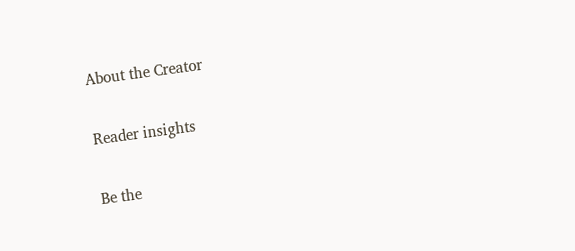About the Creator

Reader insights

Be the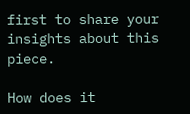first to share your insights about this piece.

How does it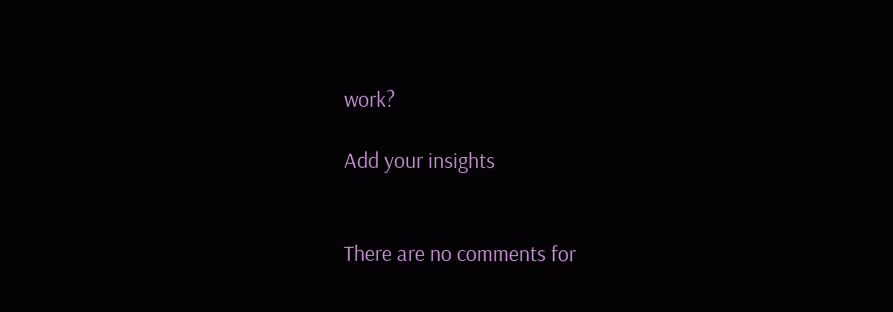work?

Add your insights


There are no comments for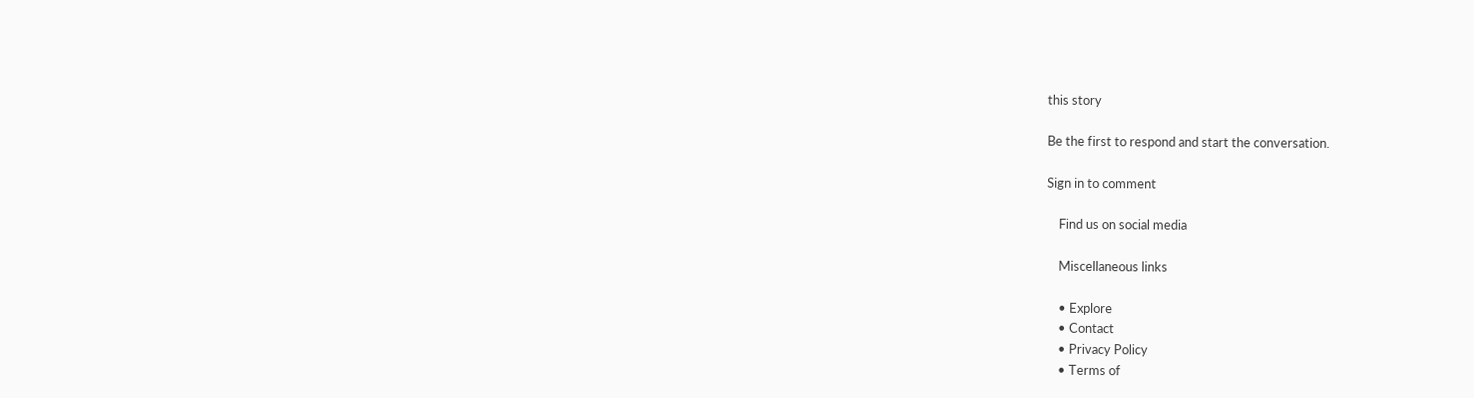this story

Be the first to respond and start the conversation.

Sign in to comment

    Find us on social media

    Miscellaneous links

    • Explore
    • Contact
    • Privacy Policy
    • Terms of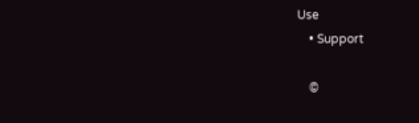Use
    • Support

    ©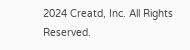2024 Creatd, Inc. All Rights Reserved.